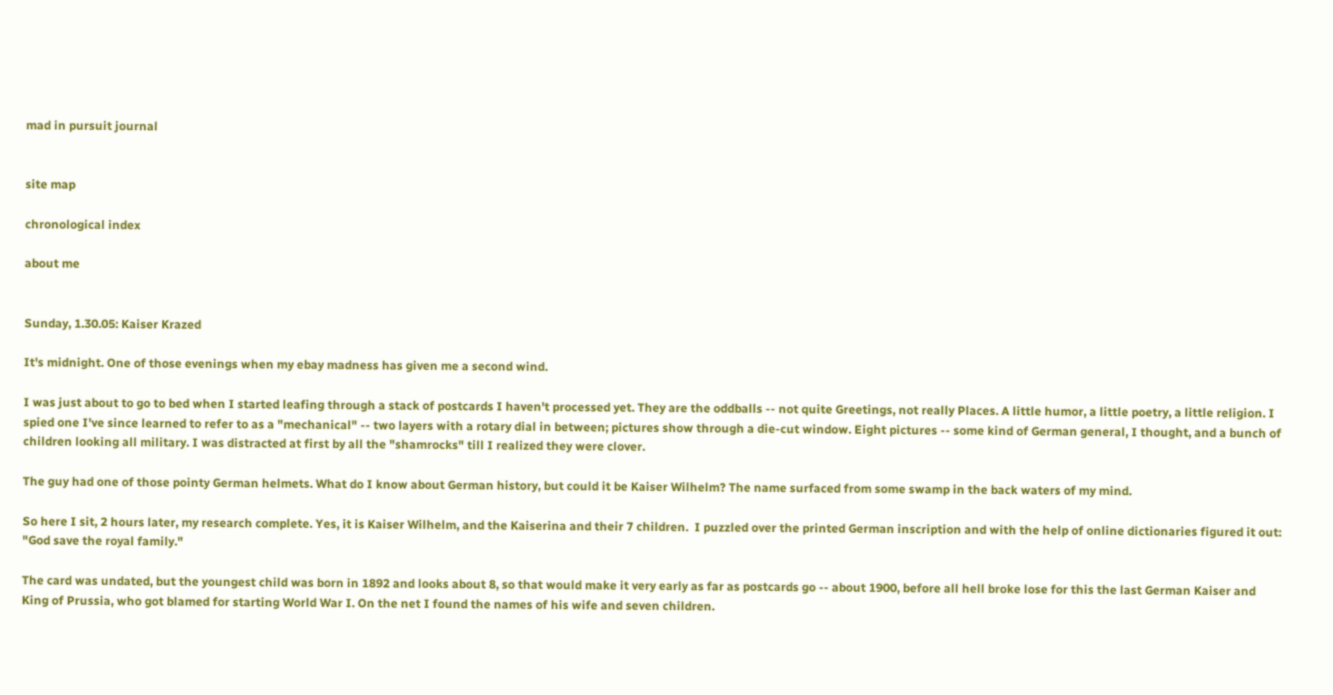mad in pursuit journal


site map

chronological index

about me


Sunday, 1.30.05: Kaiser Krazed

It's midnight. One of those evenings when my ebay madness has given me a second wind.

I was just about to go to bed when I started leafing through a stack of postcards I haven't processed yet. They are the oddballs -- not quite Greetings, not really Places. A little humor, a little poetry, a little religion. I spied one I've since learned to refer to as a "mechanical" -- two layers with a rotary dial in between; pictures show through a die-cut window. Eight pictures -- some kind of German general, I thought, and a bunch of children looking all military. I was distracted at first by all the "shamrocks" till I realized they were clover.

The guy had one of those pointy German helmets. What do I know about German history, but could it be Kaiser Wilhelm? The name surfaced from some swamp in the back waters of my mind.

So here I sit, 2 hours later, my research complete. Yes, it is Kaiser Wilhelm, and the Kaiserina and their 7 children.  I puzzled over the printed German inscription and with the help of online dictionaries figured it out: "God save the royal family."

The card was undated, but the youngest child was born in 1892 and looks about 8, so that would make it very early as far as postcards go -- about 1900, before all hell broke lose for this the last German Kaiser and King of Prussia, who got blamed for starting World War I. On the net I found the names of his wife and seven children.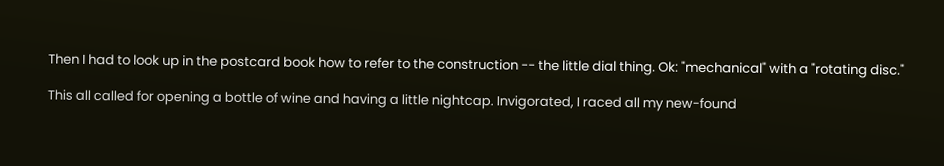Then I had to look up in the postcard book how to refer to the construction -- the little dial thing. Ok: "mechanical" with a "rotating disc."

This all called for opening a bottle of wine and having a little nightcap. Invigorated, I raced all my new-found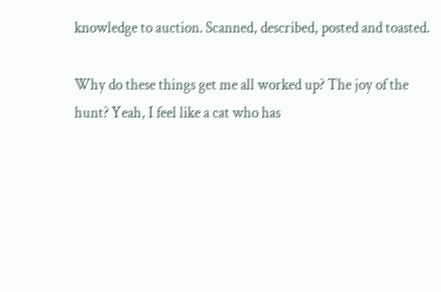knowledge to auction. Scanned, described, posted and toasted.

Why do these things get me all worked up? The joy of the hunt? Yeah, I feel like a cat who has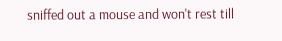sniffed out a mouse and won't rest till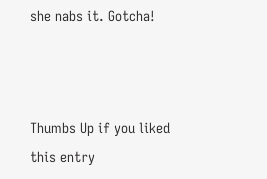she nabs it. Gotcha!



Thumbs Up if you liked this entry